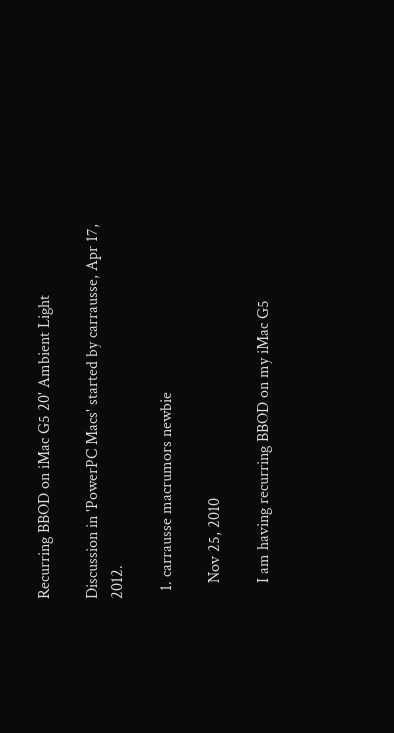Recurring BBOD on iMac G5 20' Ambient Light

Discussion in 'PowerPC Macs' started by carrausse, Apr 17, 2012.

  1. carrausse macrumors newbie

    Nov 25, 2010

    I am having recurring BBOD on my iMac G5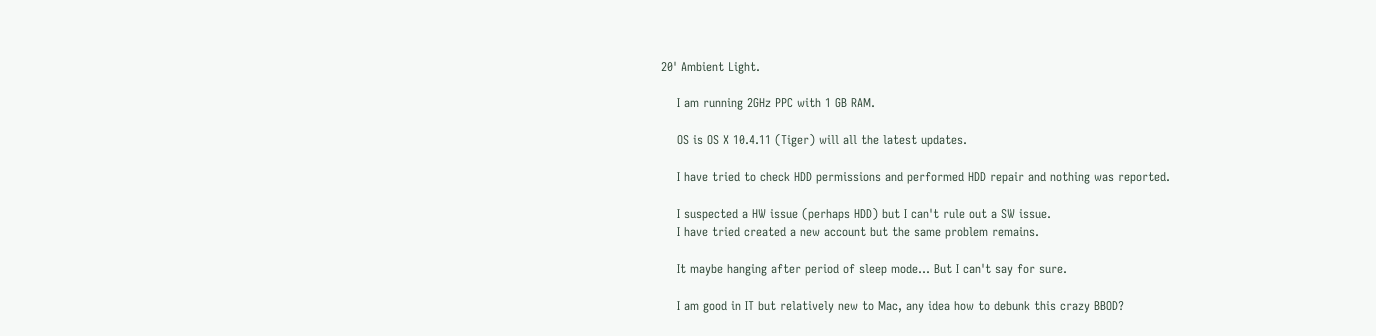20' Ambient Light.

    I am running 2GHz PPC with 1 GB RAM.

    OS is OS X 10.4.11 (Tiger) will all the latest updates.

    I have tried to check HDD permissions and performed HDD repair and nothing was reported.

    I suspected a HW issue (perhaps HDD) but I can't rule out a SW issue.
    I have tried created a new account but the same problem remains.

    It maybe hanging after period of sleep mode... But I can't say for sure.

    I am good in IT but relatively new to Mac, any idea how to debunk this crazy BBOD?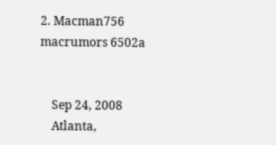2. Macman756 macrumors 6502a


    Sep 24, 2008
    Atlanta,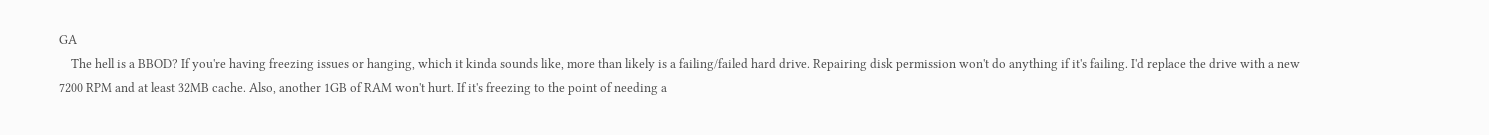GA
    The hell is a BBOD? If you're having freezing issues or hanging, which it kinda sounds like, more than likely is a failing/failed hard drive. Repairing disk permission won't do anything if it's failing. I'd replace the drive with a new 7200 RPM and at least 32MB cache. Also, another 1GB of RAM won't hurt. If it's freezing to the point of needing a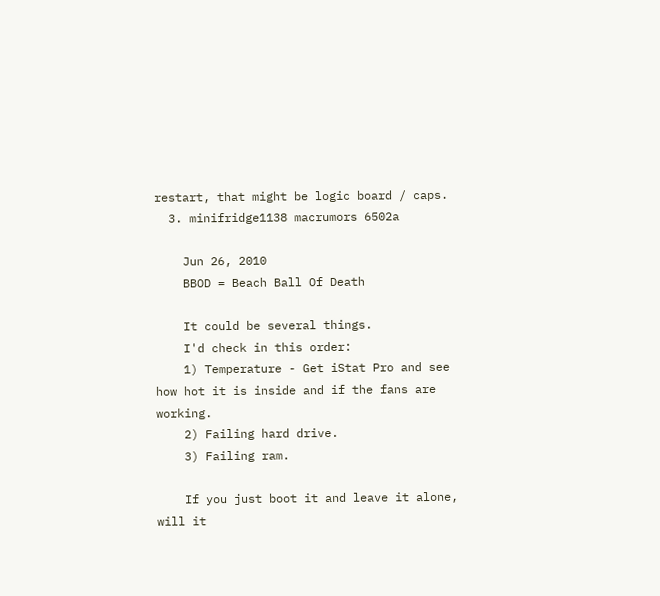restart, that might be logic board / caps.
  3. minifridge1138 macrumors 6502a

    Jun 26, 2010
    BBOD = Beach Ball Of Death

    It could be several things.
    I'd check in this order:
    1) Temperature - Get iStat Pro and see how hot it is inside and if the fans are working.
    2) Failing hard drive.
    3) Failing ram.

    If you just boot it and leave it alone, will it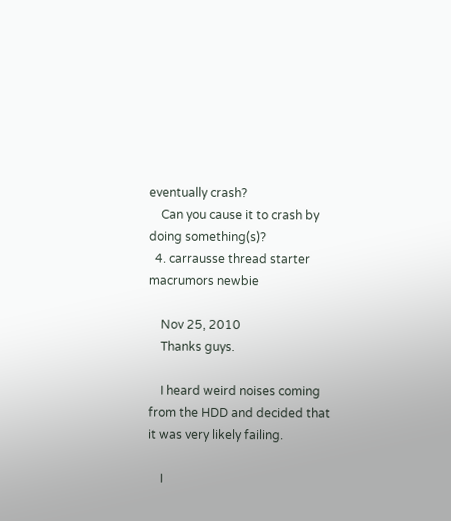eventually crash?
    Can you cause it to crash by doing something(s)?
  4. carrausse thread starter macrumors newbie

    Nov 25, 2010
    Thanks guys.

    I heard weird noises coming from the HDD and decided that it was very likely failing.

    I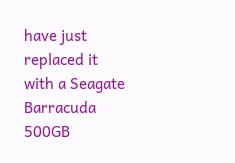have just replaced it with a Seagate Barracuda 500GB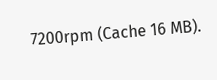7200rpm (Cache 16 MB).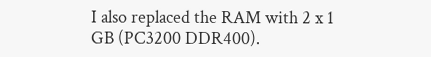I also replaced the RAM with 2 x 1 GB (PC3200 DDR400).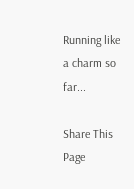Running like a charm so far...

Share This Page